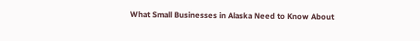What Small Businesses in Alaska Need to Know About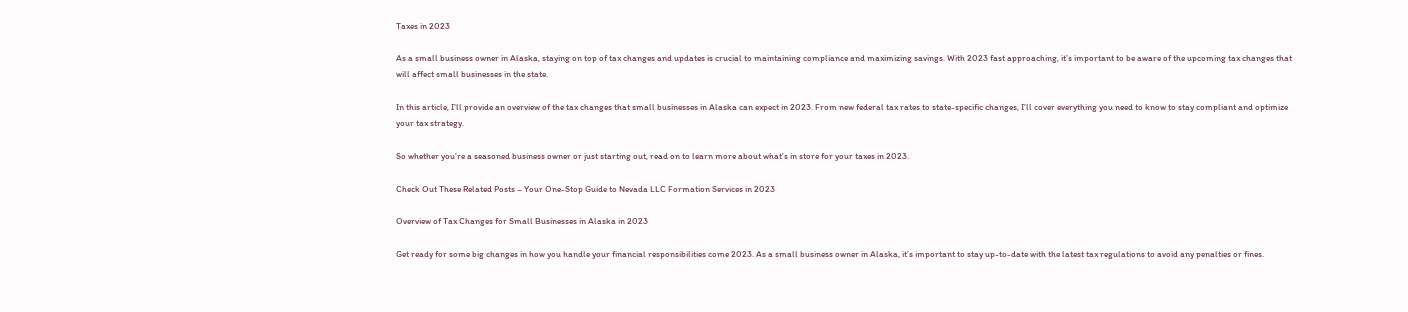Taxes in 2023

As a small business owner in Alaska, staying on top of tax changes and updates is crucial to maintaining compliance and maximizing savings. With 2023 fast approaching, it’s important to be aware of the upcoming tax changes that will affect small businesses in the state.

In this article, I’ll provide an overview of the tax changes that small businesses in Alaska can expect in 2023. From new federal tax rates to state-specific changes, I’ll cover everything you need to know to stay compliant and optimize your tax strategy.

So whether you’re a seasoned business owner or just starting out, read on to learn more about what’s in store for your taxes in 2023.

Check Out These Related Posts – Your One-Stop Guide to Nevada LLC Formation Services in 2023

Overview of Tax Changes for Small Businesses in Alaska in 2023

Get ready for some big changes in how you handle your financial responsibilities come 2023. As a small business owner in Alaska, it’s important to stay up-to-date with the latest tax regulations to avoid any penalties or fines.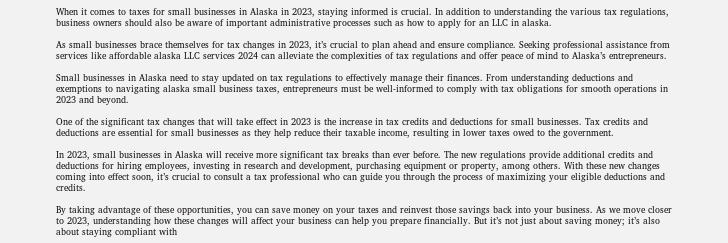When it comes to taxes for small businesses in Alaska in 2023, staying informed is crucial. In addition to understanding the various tax regulations, business owners should also be aware of important administrative processes such as how to apply for an LLC in alaska.

As small businesses brace themselves for tax changes in 2023, it’s crucial to plan ahead and ensure compliance. Seeking professional assistance from services like affordable alaska LLC services 2024 can alleviate the complexities of tax regulations and offer peace of mind to Alaska’s entrepreneurs.

Small businesses in Alaska need to stay updated on tax regulations to effectively manage their finances. From understanding deductions and exemptions to navigating alaska small business taxes, entrepreneurs must be well-informed to comply with tax obligations for smooth operations in 2023 and beyond.

One of the significant tax changes that will take effect in 2023 is the increase in tax credits and deductions for small businesses. Tax credits and deductions are essential for small businesses as they help reduce their taxable income, resulting in lower taxes owed to the government.

In 2023, small businesses in Alaska will receive more significant tax breaks than ever before. The new regulations provide additional credits and deductions for hiring employees, investing in research and development, purchasing equipment or property, among others. With these new changes coming into effect soon, it’s crucial to consult a tax professional who can guide you through the process of maximizing your eligible deductions and credits.

By taking advantage of these opportunities, you can save money on your taxes and reinvest those savings back into your business. As we move closer to 2023, understanding how these changes will affect your business can help you prepare financially. But it’s not just about saving money; it’s also about staying compliant with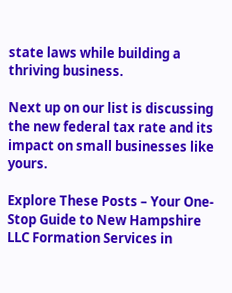state laws while building a thriving business.

Next up on our list is discussing the new federal tax rate and its impact on small businesses like yours.

Explore These Posts – Your One-Stop Guide to New Hampshire LLC Formation Services in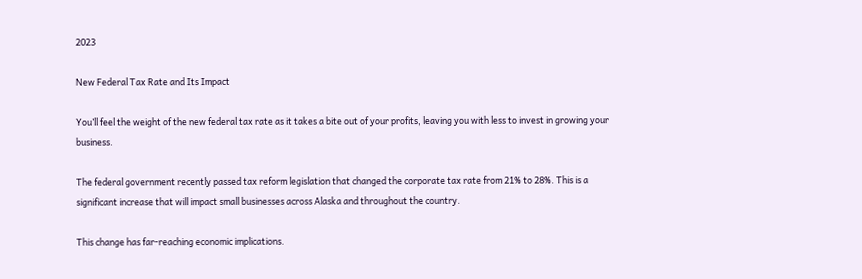2023

New Federal Tax Rate and Its Impact

You’ll feel the weight of the new federal tax rate as it takes a bite out of your profits, leaving you with less to invest in growing your business.

The federal government recently passed tax reform legislation that changed the corporate tax rate from 21% to 28%. This is a significant increase that will impact small businesses across Alaska and throughout the country.

This change has far-reaching economic implications.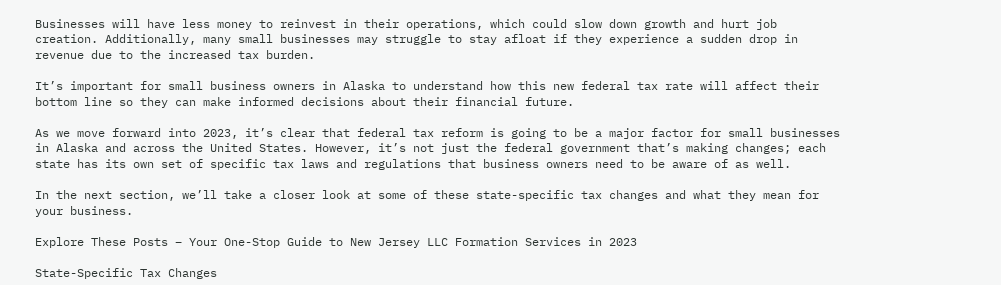Businesses will have less money to reinvest in their operations, which could slow down growth and hurt job creation. Additionally, many small businesses may struggle to stay afloat if they experience a sudden drop in revenue due to the increased tax burden.

It’s important for small business owners in Alaska to understand how this new federal tax rate will affect their bottom line so they can make informed decisions about their financial future.

As we move forward into 2023, it’s clear that federal tax reform is going to be a major factor for small businesses in Alaska and across the United States. However, it’s not just the federal government that’s making changes; each state has its own set of specific tax laws and regulations that business owners need to be aware of as well.

In the next section, we’ll take a closer look at some of these state-specific tax changes and what they mean for your business.

Explore These Posts – Your One-Stop Guide to New Jersey LLC Formation Services in 2023

State-Specific Tax Changes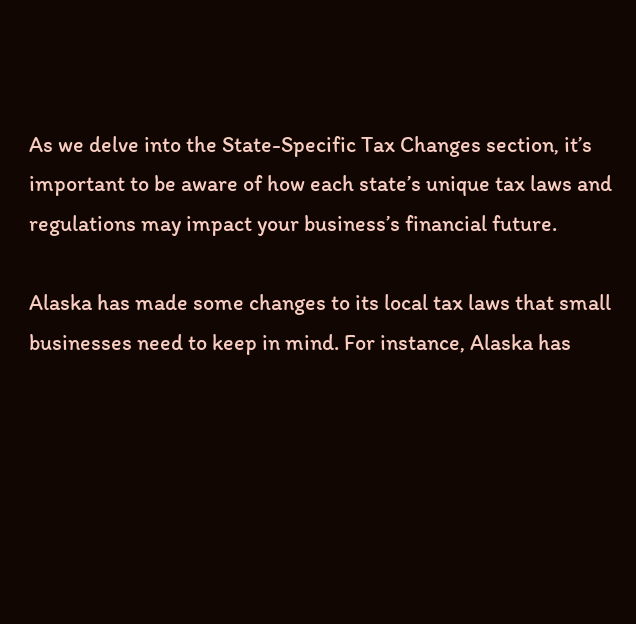As we delve into the State-Specific Tax Changes section, it’s important to be aware of how each state’s unique tax laws and regulations may impact your business’s financial future.

Alaska has made some changes to its local tax laws that small businesses need to keep in mind. For instance, Alaska has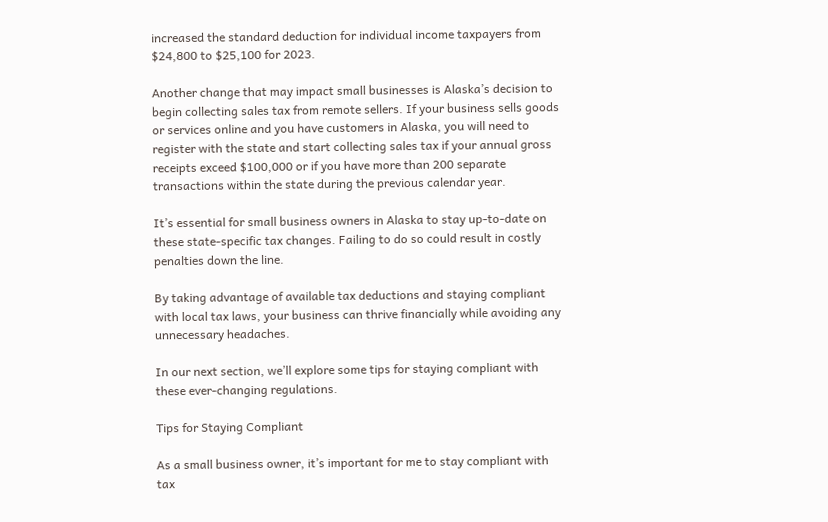increased the standard deduction for individual income taxpayers from $24,800 to $25,100 for 2023.

Another change that may impact small businesses is Alaska’s decision to begin collecting sales tax from remote sellers. If your business sells goods or services online and you have customers in Alaska, you will need to register with the state and start collecting sales tax if your annual gross receipts exceed $100,000 or if you have more than 200 separate transactions within the state during the previous calendar year.

It’s essential for small business owners in Alaska to stay up-to-date on these state-specific tax changes. Failing to do so could result in costly penalties down the line.

By taking advantage of available tax deductions and staying compliant with local tax laws, your business can thrive financially while avoiding any unnecessary headaches.

In our next section, we’ll explore some tips for staying compliant with these ever-changing regulations.

Tips for Staying Compliant

As a small business owner, it’s important for me to stay compliant with tax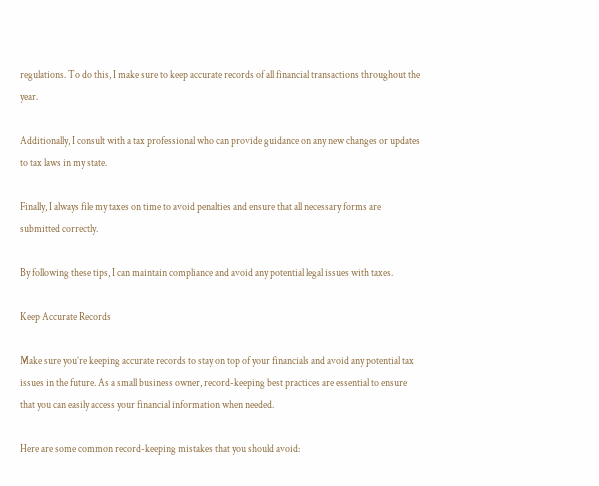regulations. To do this, I make sure to keep accurate records of all financial transactions throughout the year.

Additionally, I consult with a tax professional who can provide guidance on any new changes or updates to tax laws in my state.

Finally, I always file my taxes on time to avoid penalties and ensure that all necessary forms are submitted correctly.

By following these tips, I can maintain compliance and avoid any potential legal issues with taxes.

Keep Accurate Records

Make sure you’re keeping accurate records to stay on top of your financials and avoid any potential tax issues in the future. As a small business owner, record-keeping best practices are essential to ensure that you can easily access your financial information when needed.

Here are some common record-keeping mistakes that you should avoid: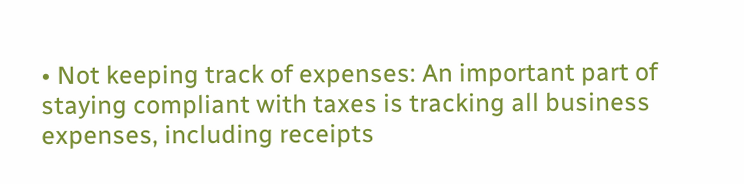• Not keeping track of expenses: An important part of staying compliant with taxes is tracking all business expenses, including receipts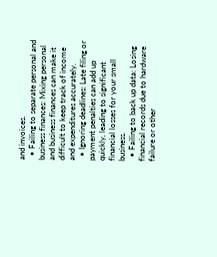and invoices.
  • Failing to separate personal and business finances: Mixing personal and business finances can make it difficult to keep track of income and expenditures accurately.
  • Ignoring deadlines: Late filing or payment penalties can add up quickly, leading to significant financial losses for your small business.
  • Failing to back up data: Losing financial records due to hardware failure or other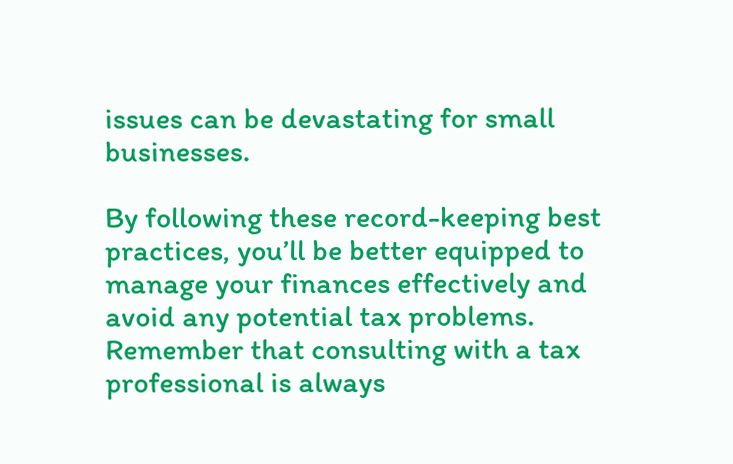issues can be devastating for small businesses.

By following these record-keeping best practices, you’ll be better equipped to manage your finances effectively and avoid any potential tax problems. Remember that consulting with a tax professional is always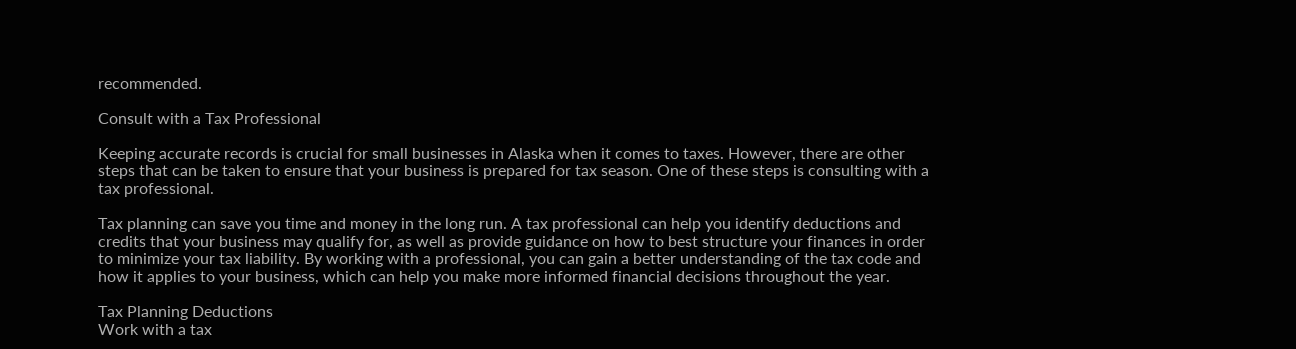recommended.

Consult with a Tax Professional

Keeping accurate records is crucial for small businesses in Alaska when it comes to taxes. However, there are other steps that can be taken to ensure that your business is prepared for tax season. One of these steps is consulting with a tax professional.

Tax planning can save you time and money in the long run. A tax professional can help you identify deductions and credits that your business may qualify for, as well as provide guidance on how to best structure your finances in order to minimize your tax liability. By working with a professional, you can gain a better understanding of the tax code and how it applies to your business, which can help you make more informed financial decisions throughout the year.

Tax Planning Deductions
Work with a tax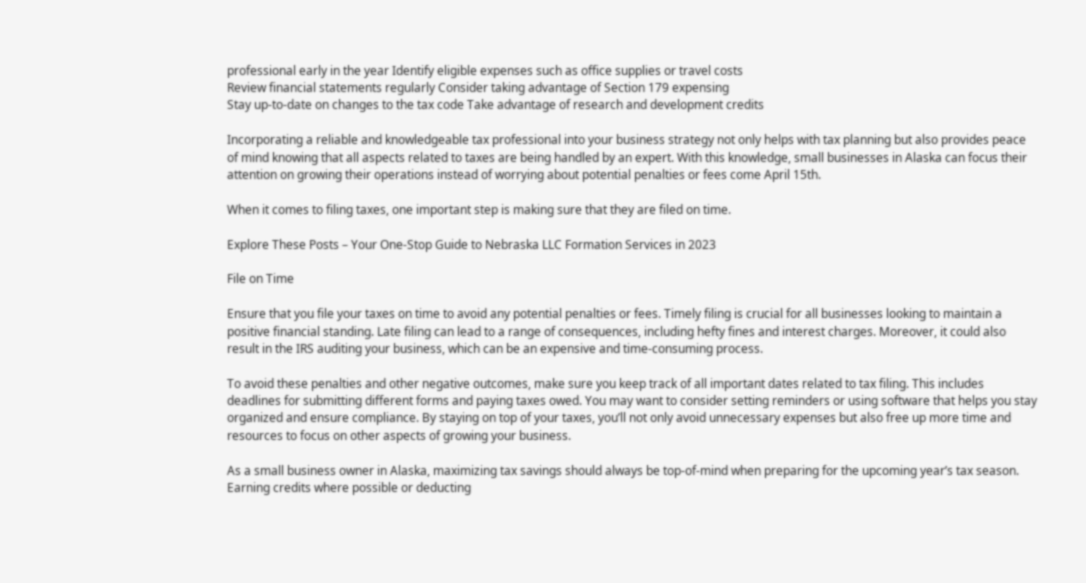professional early in the year Identify eligible expenses such as office supplies or travel costs
Review financial statements regularly Consider taking advantage of Section 179 expensing
Stay up-to-date on changes to the tax code Take advantage of research and development credits

Incorporating a reliable and knowledgeable tax professional into your business strategy not only helps with tax planning but also provides peace of mind knowing that all aspects related to taxes are being handled by an expert. With this knowledge, small businesses in Alaska can focus their attention on growing their operations instead of worrying about potential penalties or fees come April 15th.

When it comes to filing taxes, one important step is making sure that they are filed on time.

Explore These Posts – Your One-Stop Guide to Nebraska LLC Formation Services in 2023

File on Time

Ensure that you file your taxes on time to avoid any potential penalties or fees. Timely filing is crucial for all businesses looking to maintain a positive financial standing. Late filing can lead to a range of consequences, including hefty fines and interest charges. Moreover, it could also result in the IRS auditing your business, which can be an expensive and time-consuming process.

To avoid these penalties and other negative outcomes, make sure you keep track of all important dates related to tax filing. This includes deadlines for submitting different forms and paying taxes owed. You may want to consider setting reminders or using software that helps you stay organized and ensure compliance. By staying on top of your taxes, you’ll not only avoid unnecessary expenses but also free up more time and resources to focus on other aspects of growing your business.

As a small business owner in Alaska, maximizing tax savings should always be top-of-mind when preparing for the upcoming year’s tax season. Earning credits where possible or deducting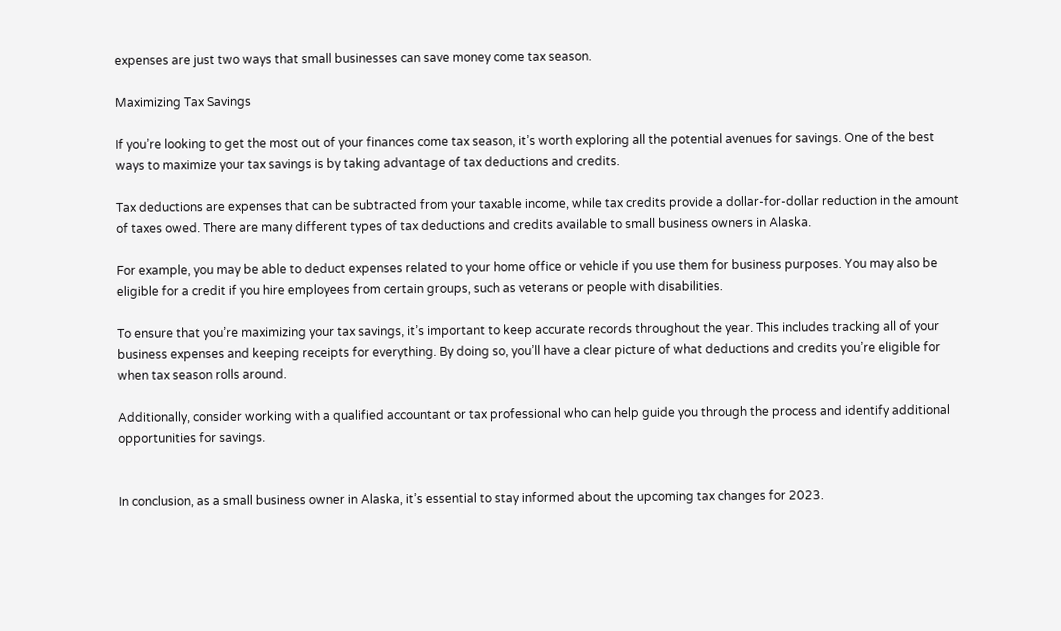expenses are just two ways that small businesses can save money come tax season.

Maximizing Tax Savings

If you’re looking to get the most out of your finances come tax season, it’s worth exploring all the potential avenues for savings. One of the best ways to maximize your tax savings is by taking advantage of tax deductions and credits.

Tax deductions are expenses that can be subtracted from your taxable income, while tax credits provide a dollar-for-dollar reduction in the amount of taxes owed. There are many different types of tax deductions and credits available to small business owners in Alaska.

For example, you may be able to deduct expenses related to your home office or vehicle if you use them for business purposes. You may also be eligible for a credit if you hire employees from certain groups, such as veterans or people with disabilities.

To ensure that you’re maximizing your tax savings, it’s important to keep accurate records throughout the year. This includes tracking all of your business expenses and keeping receipts for everything. By doing so, you’ll have a clear picture of what deductions and credits you’re eligible for when tax season rolls around.

Additionally, consider working with a qualified accountant or tax professional who can help guide you through the process and identify additional opportunities for savings.


In conclusion, as a small business owner in Alaska, it’s essential to stay informed about the upcoming tax changes for 2023.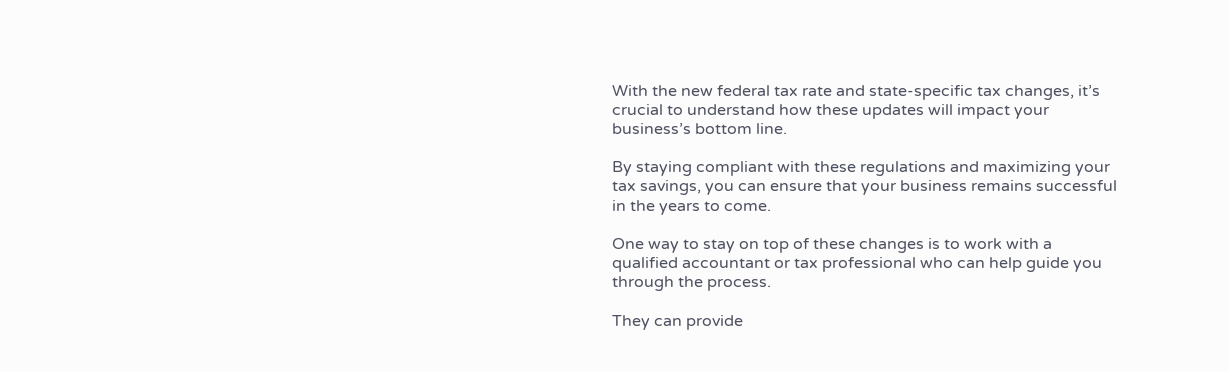With the new federal tax rate and state-specific tax changes, it’s crucial to understand how these updates will impact your business’s bottom line.

By staying compliant with these regulations and maximizing your tax savings, you can ensure that your business remains successful in the years to come.

One way to stay on top of these changes is to work with a qualified accountant or tax professional who can help guide you through the process.

They can provide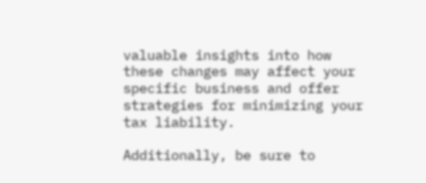valuable insights into how these changes may affect your specific business and offer strategies for minimizing your tax liability.

Additionally, be sure to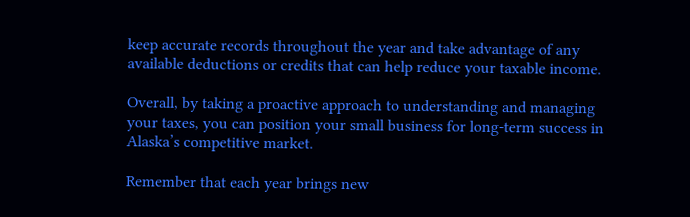keep accurate records throughout the year and take advantage of any available deductions or credits that can help reduce your taxable income.

Overall, by taking a proactive approach to understanding and managing your taxes, you can position your small business for long-term success in Alaska’s competitive market.

Remember that each year brings new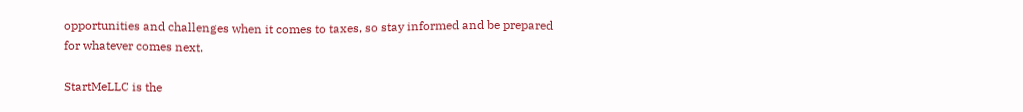opportunities and challenges when it comes to taxes, so stay informed and be prepared for whatever comes next.

StartMeLLC is the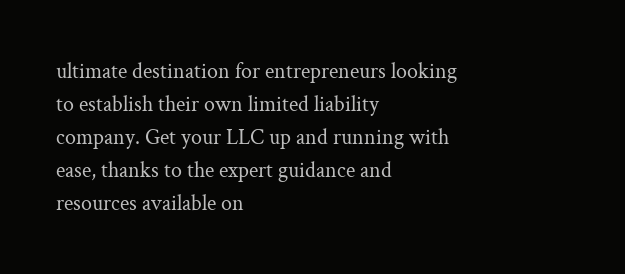ultimate destination for entrepreneurs looking to establish their own limited liability company. Get your LLC up and running with ease, thanks to the expert guidance and resources available on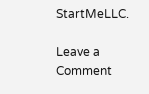StartMeLLC.

Leave a Comment